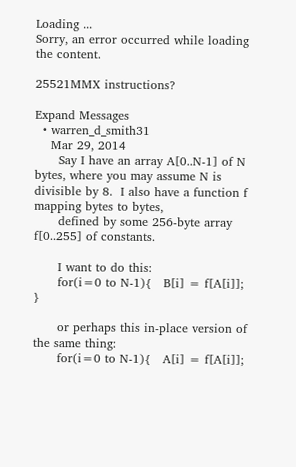Loading ...
Sorry, an error occurred while loading the content.

25521MMX instructions?

Expand Messages
  • warren_d_smith31
    Mar 29, 2014
      Say I have an array A[0..N-1] of N bytes, where you may assume N is divisible by 8.  I also have a function f mapping bytes to bytes,
      defined by some 256-byte array f[0..255] of constants.

      I want to do this:
      for(i=0 to N-1){   B[i] = f[A[i]];   }

      or perhaps this in-place version of the same thing:
      for(i=0 to N-1){   A[i] = f[A[i]];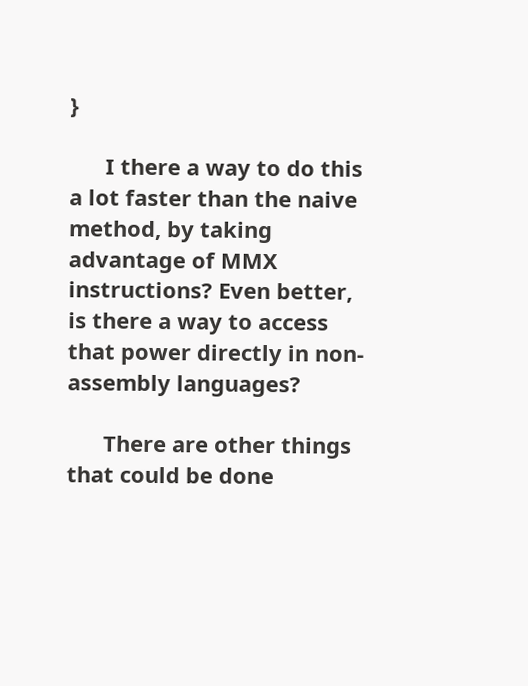}

      I there a way to do this a lot faster than the naive method, by taking advantage of MMX instructions? Even better, is there a way to access that power directly in non-assembly languages?

      There are other things that could be done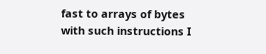fast to arrays of bytes with such instructions I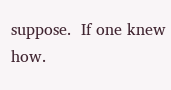suppose.  If one knew how.